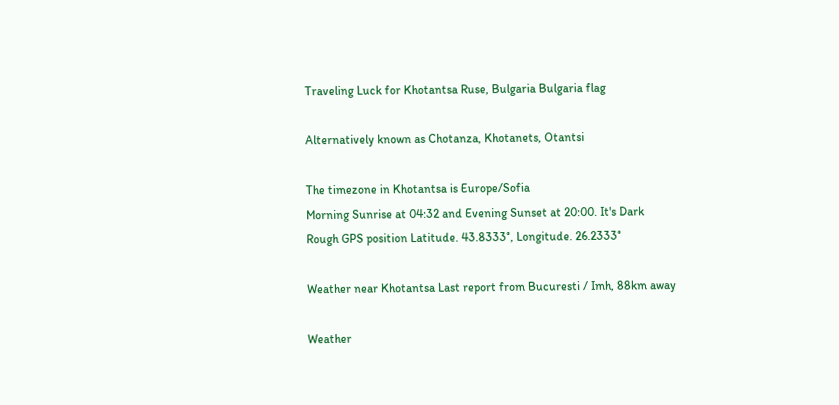Traveling Luck for Khotantsa Ruse, Bulgaria Bulgaria flag

Alternatively known as Chotanza, Khotanets, Otantsi

The timezone in Khotantsa is Europe/Sofia
Morning Sunrise at 04:32 and Evening Sunset at 20:00. It's Dark
Rough GPS position Latitude. 43.8333°, Longitude. 26.2333°

Weather near Khotantsa Last report from Bucuresti / Imh, 88km away

Weather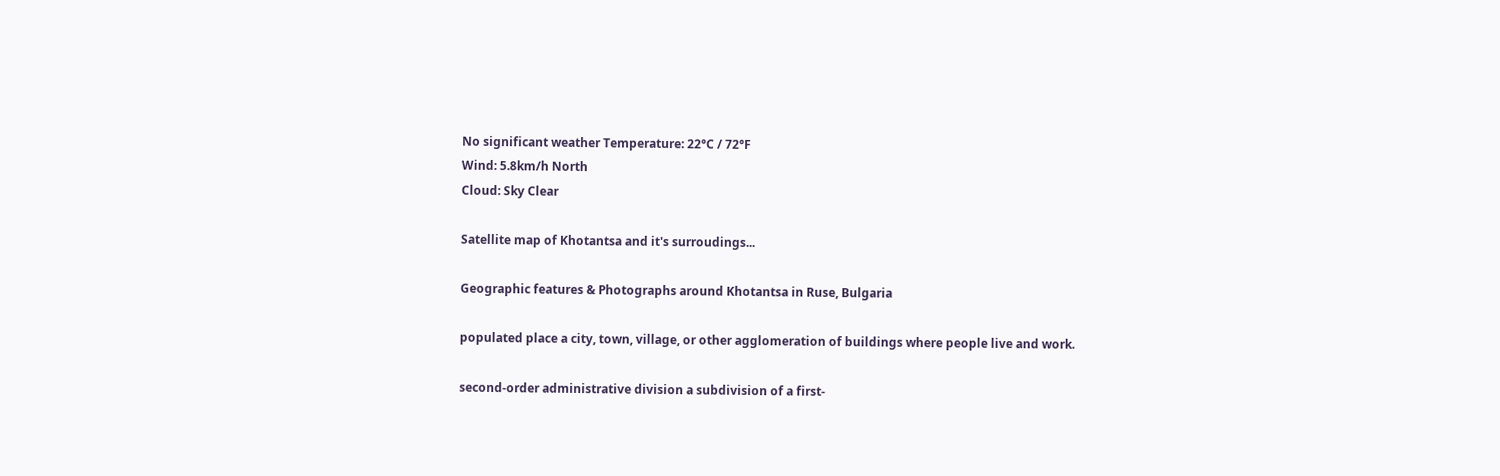No significant weather Temperature: 22°C / 72°F
Wind: 5.8km/h North
Cloud: Sky Clear

Satellite map of Khotantsa and it's surroudings...

Geographic features & Photographs around Khotantsa in Ruse, Bulgaria

populated place a city, town, village, or other agglomeration of buildings where people live and work.

second-order administrative division a subdivision of a first-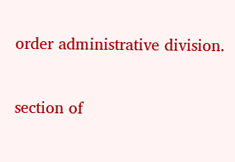order administrative division.

section of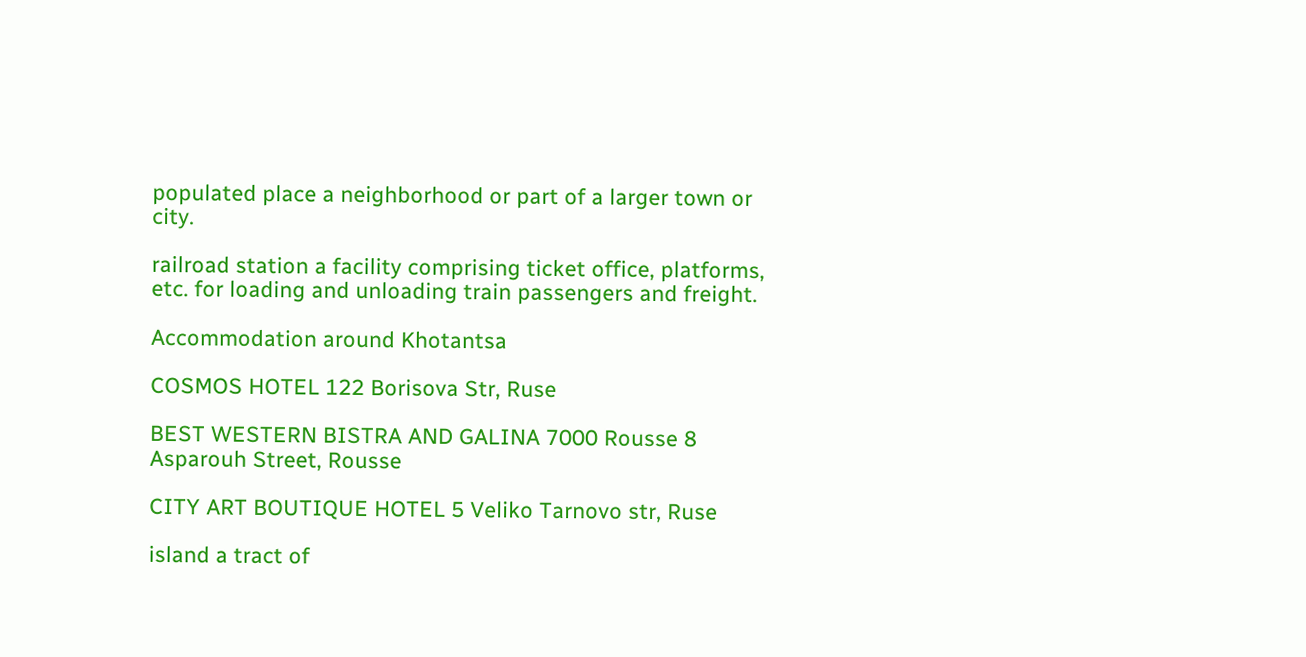populated place a neighborhood or part of a larger town or city.

railroad station a facility comprising ticket office, platforms, etc. for loading and unloading train passengers and freight.

Accommodation around Khotantsa

COSMOS HOTEL 122 Borisova Str, Ruse

BEST WESTERN BISTRA AND GALINA 7000 Rousse 8 Asparouh Street, Rousse

CITY ART BOUTIQUE HOTEL 5 Veliko Tarnovo str, Ruse

island a tract of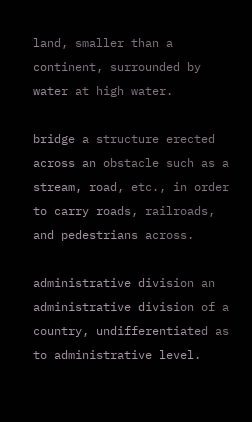land, smaller than a continent, surrounded by water at high water.

bridge a structure erected across an obstacle such as a stream, road, etc., in order to carry roads, railroads, and pedestrians across.

administrative division an administrative division of a country, undifferentiated as to administrative level.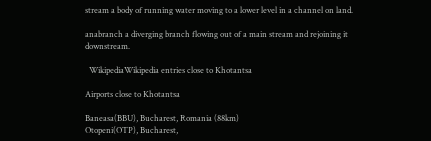stream a body of running water moving to a lower level in a channel on land.

anabranch a diverging branch flowing out of a main stream and rejoining it downstream.

  WikipediaWikipedia entries close to Khotantsa

Airports close to Khotantsa

Baneasa(BBU), Bucharest, Romania (88km)
Otopeni(OTP), Bucharest,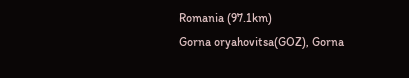Romania (97.1km)
Gorna oryahovitsa(GOZ), Gorna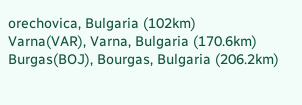orechovica, Bulgaria (102km)
Varna(VAR), Varna, Bulgaria (170.6km)
Burgas(BOJ), Bourgas, Bulgaria (206.2km)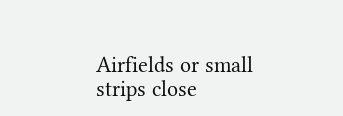Airfields or small strips close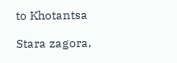to Khotantsa

Stara zagora,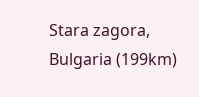Stara zagora, Bulgaria (199km)